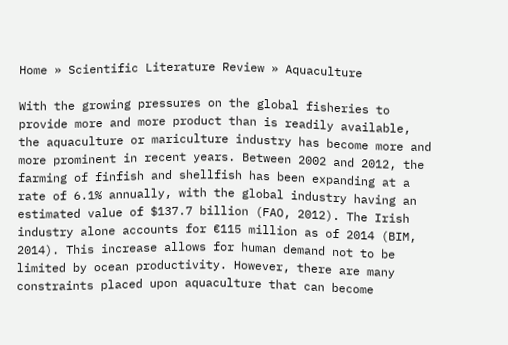Home » Scientific Literature Review » Aquaculture

With the growing pressures on the global fisheries to provide more and more product than is readily available, the aquaculture or mariculture industry has become more and more prominent in recent years. Between 2002 and 2012, the farming of finfish and shellfish has been expanding at a rate of 6.1% annually, with the global industry having an estimated value of $137.7 billion (FAO, 2012). The Irish industry alone accounts for €115 million as of 2014 (BIM, 2014). This increase allows for human demand not to be limited by ocean productivity. However, there are many constraints placed upon aquaculture that can become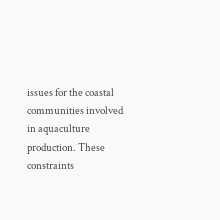issues for the coastal communities involved in aquaculture production. These constraints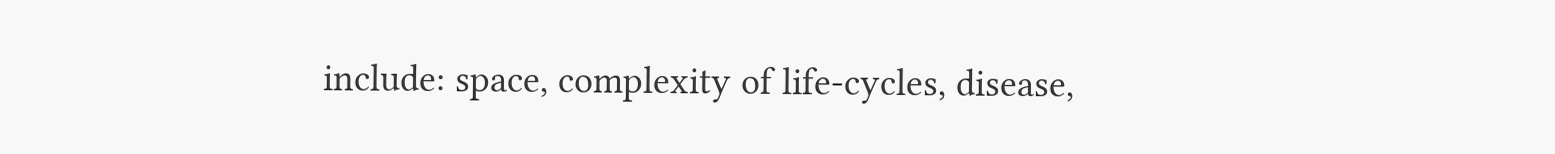include: space, complexity of life-cycles, disease,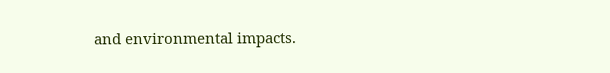and environmental impacts.